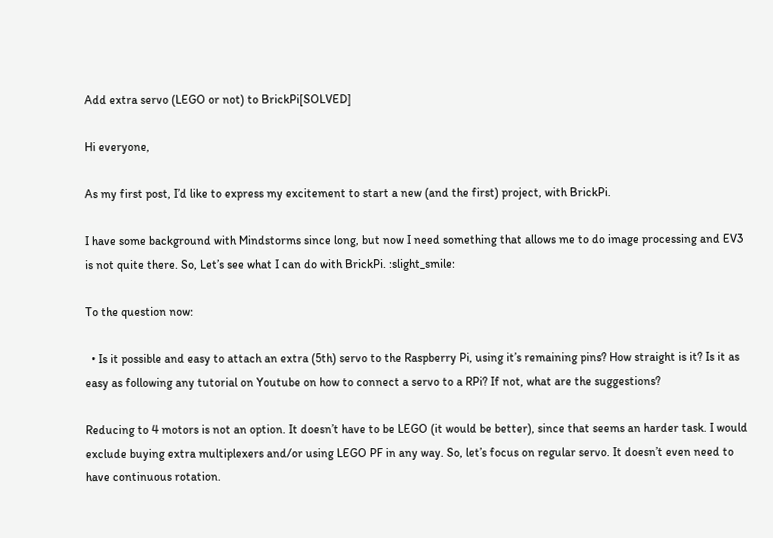Add extra servo (LEGO or not) to BrickPi[SOLVED]

Hi everyone,

As my first post, I’d like to express my excitement to start a new (and the first) project, with BrickPi.

I have some background with Mindstorms since long, but now I need something that allows me to do image processing and EV3 is not quite there. So, Let’s see what I can do with BrickPi. :slight_smile:

To the question now:

  • Is it possible and easy to attach an extra (5th) servo to the Raspberry Pi, using it’s remaining pins? How straight is it? Is it as easy as following any tutorial on Youtube on how to connect a servo to a RPi? If not, what are the suggestions?

Reducing to 4 motors is not an option. It doesn’t have to be LEGO (it would be better), since that seems an harder task. I would exclude buying extra multiplexers and/or using LEGO PF in any way. So, let’s focus on regular servo. It doesn’t even need to have continuous rotation.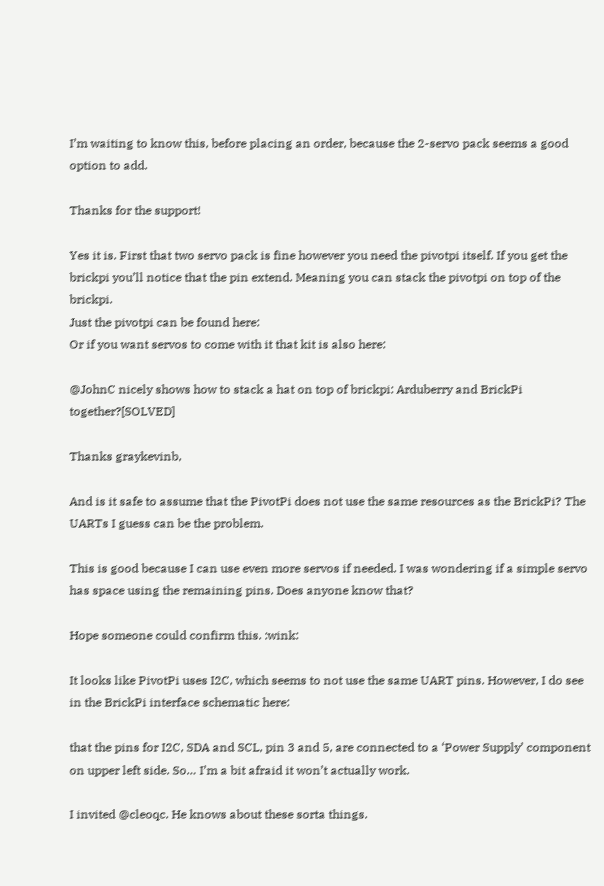I’m waiting to know this, before placing an order, because the 2-servo pack seems a good option to add.

Thanks for the support!

Yes it is. First that two servo pack is fine however you need the pivotpi itself. If you get the brickpi you’ll notice that the pin extend. Meaning you can stack the pivotpi on top of the brickpi.
Just the pivotpi can be found here:
Or if you want servos to come with it that kit is also here:

@JohnC nicely shows how to stack a hat on top of brickpi: Arduberry and BrickPi together?[SOLVED]

Thanks graykevinb,

And is it safe to assume that the PivotPi does not use the same resources as the BrickPi? The UARTs I guess can be the problem.

This is good because I can use even more servos if needed. I was wondering if a simple servo has space using the remaining pins. Does anyone know that?

Hope someone could confirm this. :wink:

It looks like PivotPi uses I2C, which seems to not use the same UART pins. However, I do see in the BrickPi interface schematic here:

that the pins for I2C, SDA and SCL, pin 3 and 5, are connected to a ‘Power Supply’ component on upper left side. So… I’m a bit afraid it won’t actually work.

I invited @cleoqc. He knows about these sorta things.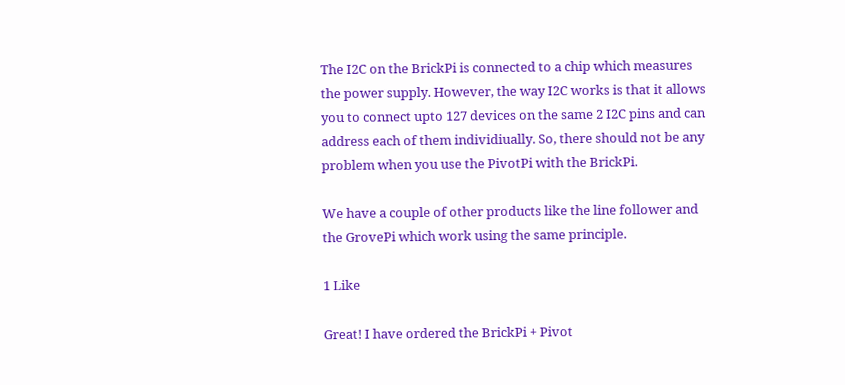The I2C on the BrickPi is connected to a chip which measures the power supply. However, the way I2C works is that it allows you to connect upto 127 devices on the same 2 I2C pins and can address each of them individiually. So, there should not be any problem when you use the PivotPi with the BrickPi.

We have a couple of other products like the line follower and the GrovePi which work using the same principle.

1 Like

Great! I have ordered the BrickPi + Pivot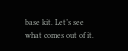base kit. Let’s see what comes out of it.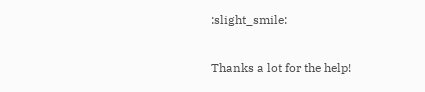:slight_smile:

Thanks a lot for the help!